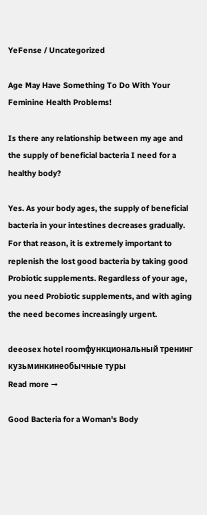YeFense / Uncategorized

Age May Have Something To Do With Your Feminine Health Problems!

Is there any relationship between my age and the supply of beneficial bacteria I need for a healthy body?

Yes. As your body ages, the supply of beneficial bacteria in your intestines decreases gradually. For that reason, it is extremely important to replenish the lost good bacteria by taking good Probiotic supplements. Regardless of your age, you need Probiotic supplements, and with aging the need becomes increasingly urgent.

deeosex hotel roomфункциональный тренинг кузьминкинеобычные туры
Read more →

Good Bacteria for a Woman's Body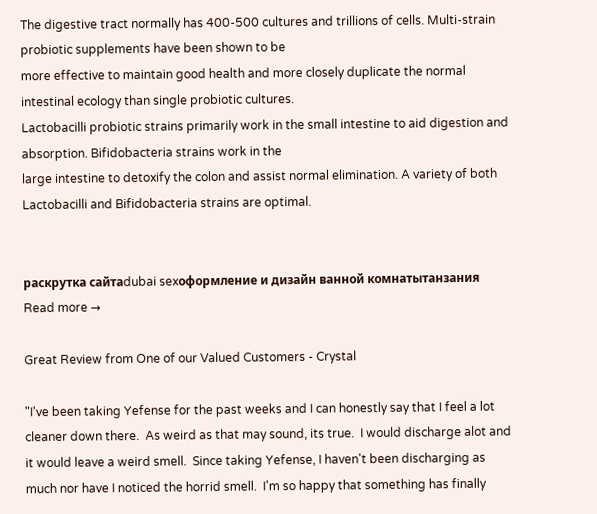The digestive tract normally has 400-500 cultures and trillions of cells. Multi-strain probiotic supplements have been shown to be
more effective to maintain good health and more closely duplicate the normal intestinal ecology than single probiotic cultures.
Lactobacilli probiotic strains primarily work in the small intestine to aid digestion and absorption. Bifidobacteria strains work in the
large intestine to detoxify the colon and assist normal elimination. A variety of both Lactobacilli and Bifidobacteria strains are optimal.


раскрутка сайтаdubai sexоформление и дизайн ванной комнатытанзания
Read more →

Great Review from One of our Valued Customers - Crystal

"I've been taking Yefense for the past weeks and I can honestly say that I feel a lot cleaner down there.  As weird as that may sound, its true.  I would discharge alot and it would leave a weird smell.  Since taking Yefense, I haven't been discharging as much nor have I noticed the horrid smell.  I'm so happy that something has finally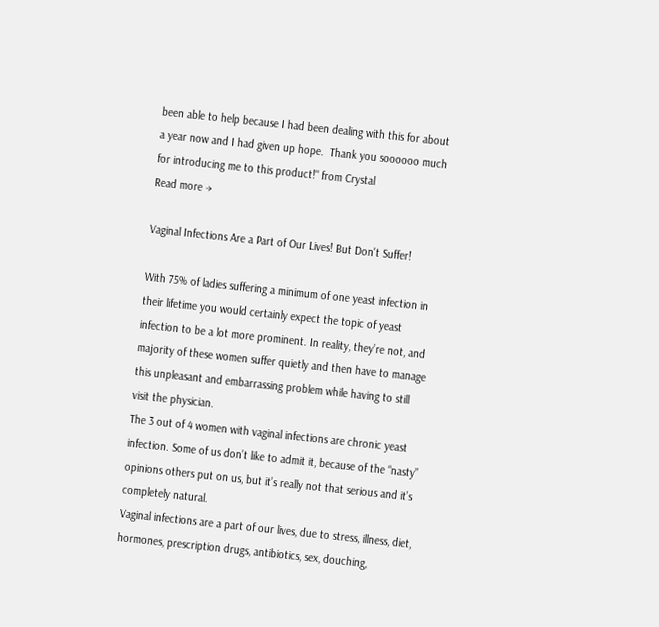been able to help because I had been dealing with this for about a year now and I had given up hope.  Thank you soooooo much for introducing me to this product!" from Crystal
Read more →

Vaginal Infections Are a Part of Our Lives! But Don't Suffer!

With 75% of ladies suffering a minimum of one yeast infection in their lifetime you would certainly expect the topic of yeast infection to be a lot more prominent. In reality, they’re not, and majority of these women suffer quietly and then have to manage this unpleasant and embarrassing problem while having to still visit the physician.
The 3 out of 4 women with vaginal infections are chronic yeast infection. Some of us don’t like to admit it, because of the “nasty” opinions others put on us, but it’s really not that serious and it’s completely natural.
Vaginal infections are a part of our lives, due to stress, illness, diet, hormones, prescription drugs, antibiotics, sex, douching,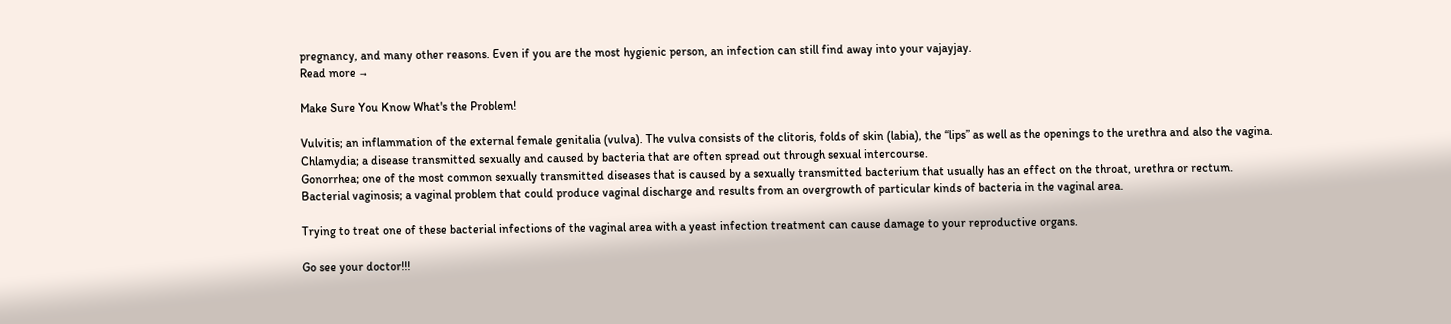pregnancy, and many other reasons. Even if you are the most hygienic person, an infection can still find away into your vajayjay.
Read more →

Make Sure You Know What's the Problem!

Vulvitis; an inflammation of the external female genitalia (vulva). The vulva consists of the clitoris, folds of skin (labia), the “lips” as well as the openings to the urethra and also the vagina.
Chlamydia; a disease transmitted sexually and caused by bacteria that are often spread out through sexual intercourse.
Gonorrhea; one of the most common sexually transmitted diseases that is caused by a sexually transmitted bacterium that usually has an effect on the throat, urethra or rectum.
Bacterial vaginosis; a vaginal problem that could produce vaginal discharge and results from an overgrowth of particular kinds of bacteria in the vaginal area.

Trying to treat one of these bacterial infections of the vaginal area with a yeast infection treatment can cause damage to your reproductive organs.

Go see your doctor!!!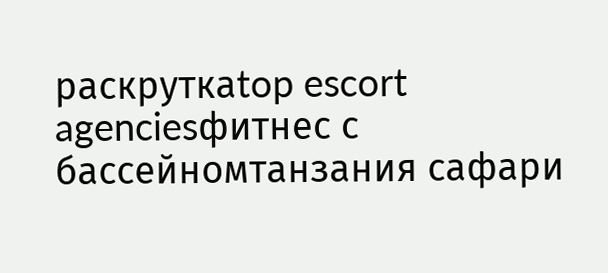раскруткаtop escort agenciesфитнес с бассейномтанзания сафари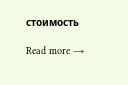стоимость

Read more →